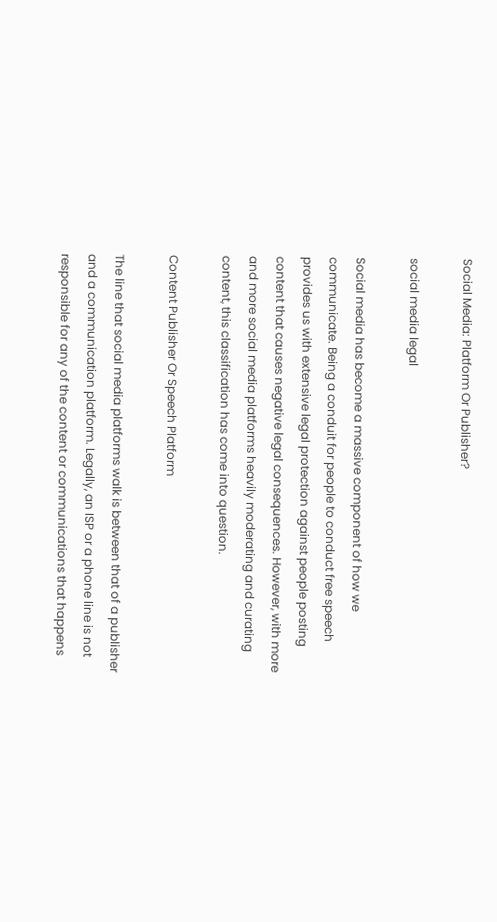Social Media: Platform Or Publisher?

social media legal

Social media has become a massive component of how we communicate. Being a conduit for people to conduct free speech provides us with extensive legal protection against people posting content that causes negative legal consequences. However, with more and more social media platforms heavily moderating and curating content, this classification has come into question.

Content Publisher Or Speech Platform

The line that social media platforms walk is between that of a publisher and a communication platform. Legally, an ISP or a phone line is not responsible for any of the content or communications that happens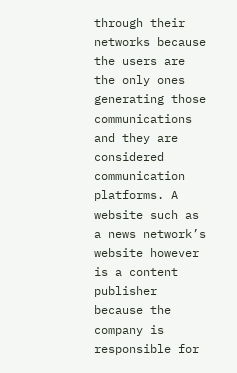through their networks because the users are the only ones generating those communications and they are considered communication platforms. A website such as a news network’s website however is a content publisher because the company is responsible for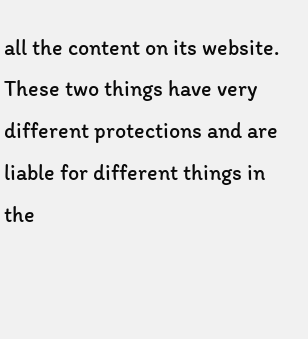all the content on its website. These two things have very different protections and are liable for different things in the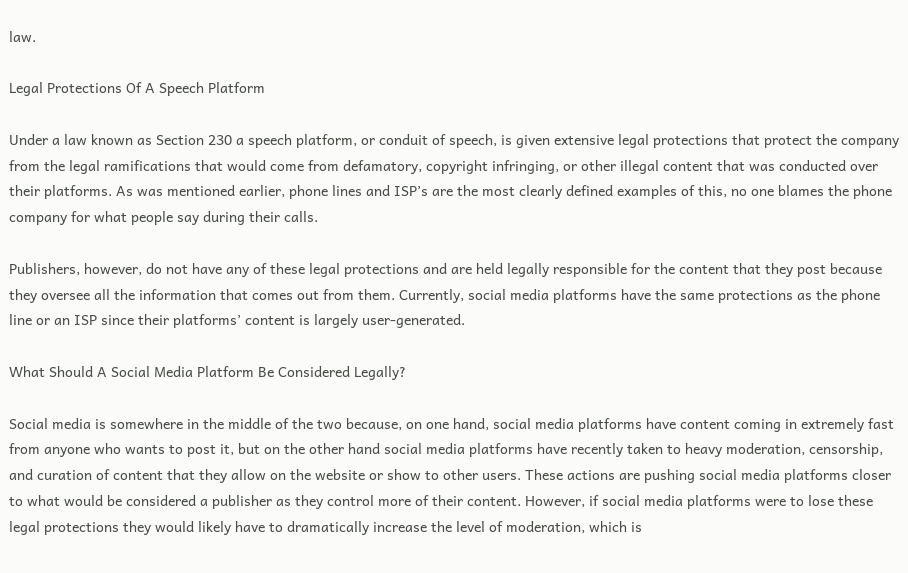law.

Legal Protections Of A Speech Platform

Under a law known as Section 230 a speech platform, or conduit of speech, is given extensive legal protections that protect the company from the legal ramifications that would come from defamatory, copyright infringing, or other illegal content that was conducted over their platforms. As was mentioned earlier, phone lines and ISP’s are the most clearly defined examples of this, no one blames the phone company for what people say during their calls.

Publishers, however, do not have any of these legal protections and are held legally responsible for the content that they post because they oversee all the information that comes out from them. Currently, social media platforms have the same protections as the phone line or an ISP since their platforms’ content is largely user-generated.

What Should A Social Media Platform Be Considered Legally?

Social media is somewhere in the middle of the two because, on one hand, social media platforms have content coming in extremely fast from anyone who wants to post it, but on the other hand social media platforms have recently taken to heavy moderation, censorship, and curation of content that they allow on the website or show to other users. These actions are pushing social media platforms closer to what would be considered a publisher as they control more of their content. However, if social media platforms were to lose these legal protections they would likely have to dramatically increase the level of moderation, which is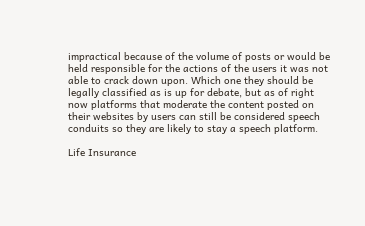impractical because of the volume of posts or would be held responsible for the actions of the users it was not able to crack down upon. Which one they should be legally classified as is up for debate, but as of right now platforms that moderate the content posted on their websites by users can still be considered speech conduits so they are likely to stay a speech platform.

Life Insurance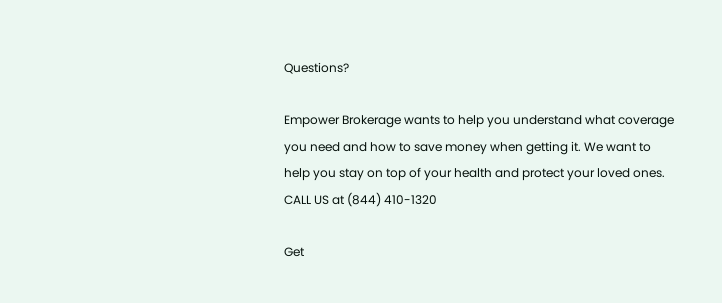Questions?

Empower Brokerage wants to help you understand what coverage you need and how to save money when getting it. We want to help you stay on top of your health and protect your loved ones. CALL US at (844) 410-1320

Get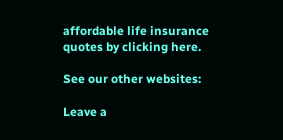affordable life insurance quotes by clicking here.

See our other websites:

Leave a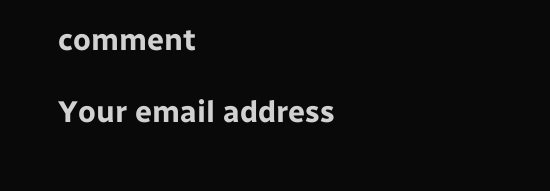comment

Your email address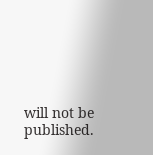will not be published.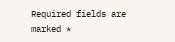Required fields are marked *